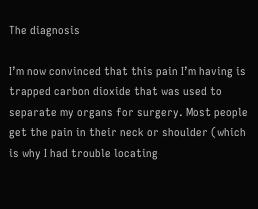The diagnosis

I’m now convinced that this pain I’m having is trapped carbon dioxide that was used to separate my organs for surgery. Most people get the pain in their neck or shoulder (which is why I had trouble locating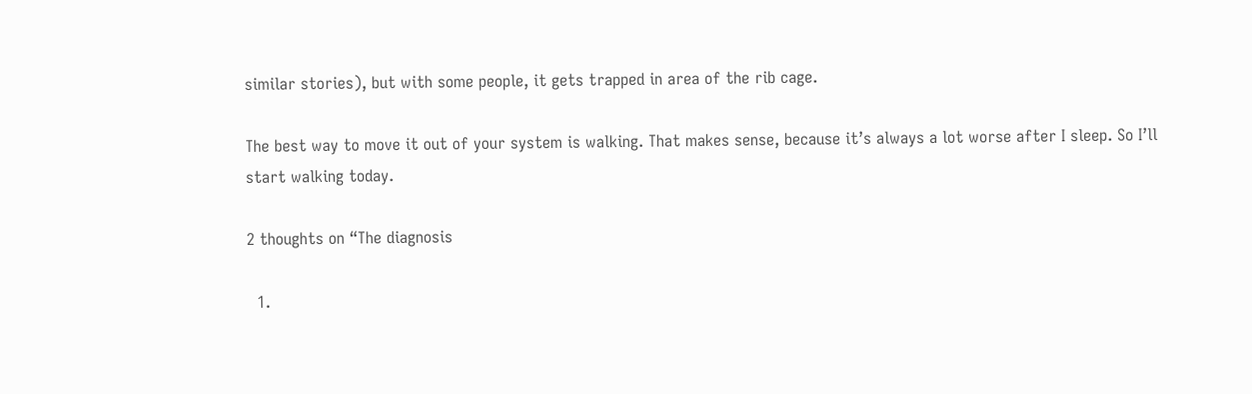similar stories), but with some people, it gets trapped in area of the rib cage.

The best way to move it out of your system is walking. That makes sense, because it’s always a lot worse after I sleep. So I’ll start walking today.

2 thoughts on “The diagnosis

  1.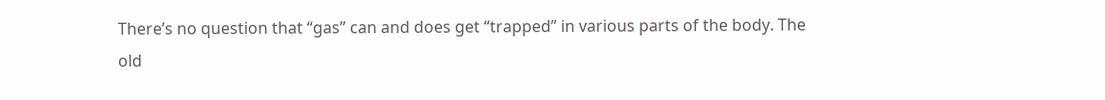There’s no question that “gas” can and does get “trapped” in various parts of the body. The old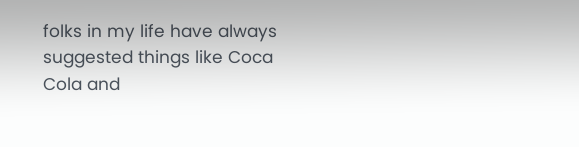folks in my life have always suggested things like Coca Cola and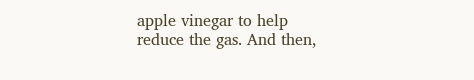apple vinegar to help reduce the gas. And then,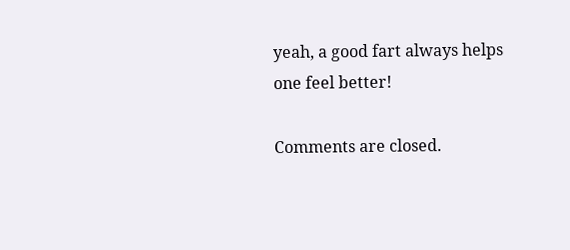yeah, a good fart always helps one feel better!

Comments are closed.